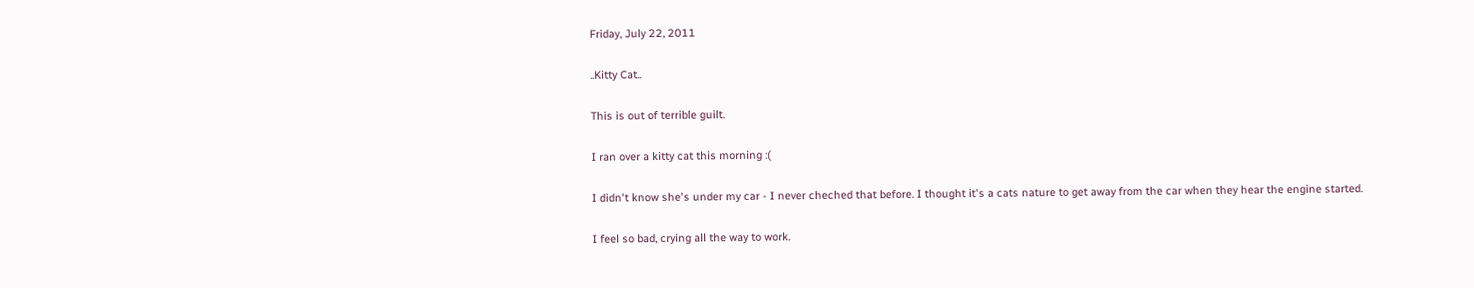Friday, July 22, 2011

..Kitty Cat..

This is out of terrible guilt.

I ran over a kitty cat this morning :(

I didn't know she's under my car - I never cheched that before. I thought it's a cats nature to get away from the car when they hear the engine started.

I feel so bad, crying all the way to work.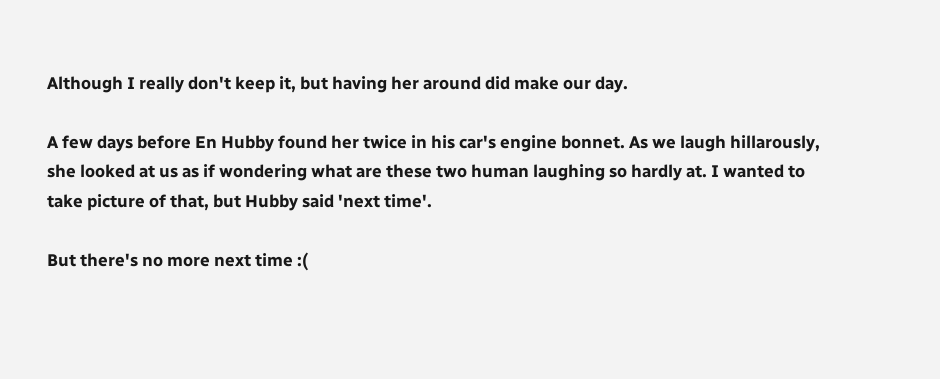Although I really don't keep it, but having her around did make our day.

A few days before En Hubby found her twice in his car's engine bonnet. As we laugh hillarously, she looked at us as if wondering what are these two human laughing so hardly at. I wanted to take picture of that, but Hubby said 'next time'.

But there's no more next time :(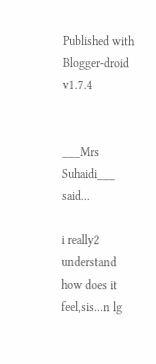Published with Blogger-droid v1.7.4


___Mrs Suhaidi___ said...

i really2 understand how does it feel,sis...n lg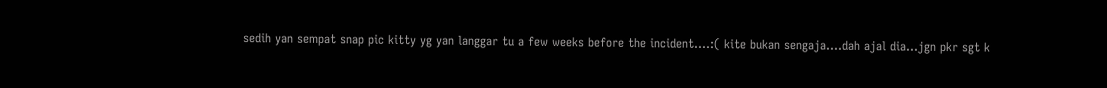sedih yan sempat snap pic kitty yg yan langgar tu a few weeks before the incident....:( kite bukan sengaja....dah ajal dia...jgn pkr sgt k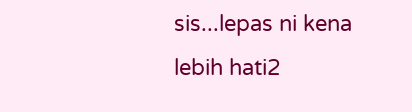sis...lepas ni kena lebih hati2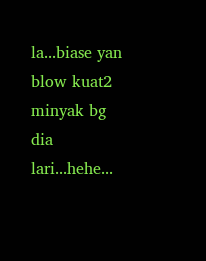la...biase yan blow kuat2 minyak bg dia lari...hehe...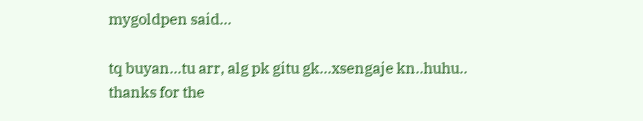mygoldpen said...

tq buyan...tu arr, alg pk gitu gk...xsengaje kn..huhu..
thanks for the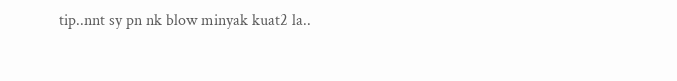tip..nnt sy pn nk blow minyak kuat2 la..